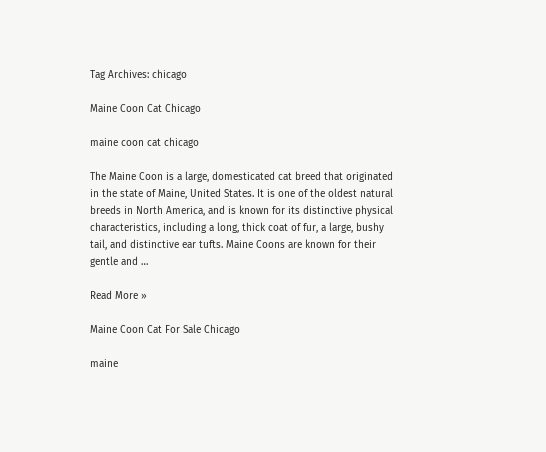Tag Archives: chicago

Maine Coon Cat Chicago

maine coon cat chicago

The Maine Coon is a large, domesticated cat breed that originated in the state of Maine, United States. It is one of the oldest natural breeds in North America, and is known for its distinctive physical characteristics, including a long, thick coat of fur, a large, bushy tail, and distinctive ear tufts. Maine Coons are known for their gentle and …

Read More »

Maine Coon Cat For Sale Chicago

maine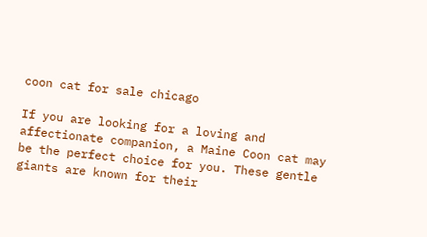coon cat for sale chicago

If you are looking for a loving and affectionate companion, a Maine Coon cat may be the perfect choice for you. These gentle giants are known for their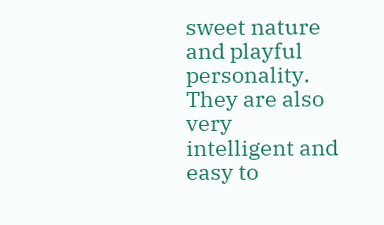sweet nature and playful personality. They are also very intelligent and easy to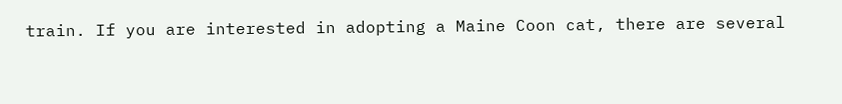train. If you are interested in adopting a Maine Coon cat, there are several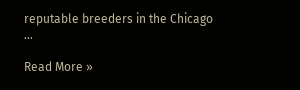reputable breeders in the Chicago …

Read More »